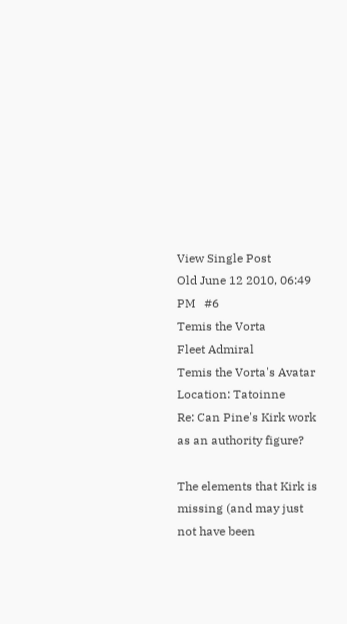View Single Post
Old June 12 2010, 06:49 PM   #6
Temis the Vorta
Fleet Admiral
Temis the Vorta's Avatar
Location: Tatoinne
Re: Can Pine's Kirk work as an authority figure?

The elements that Kirk is missing (and may just not have been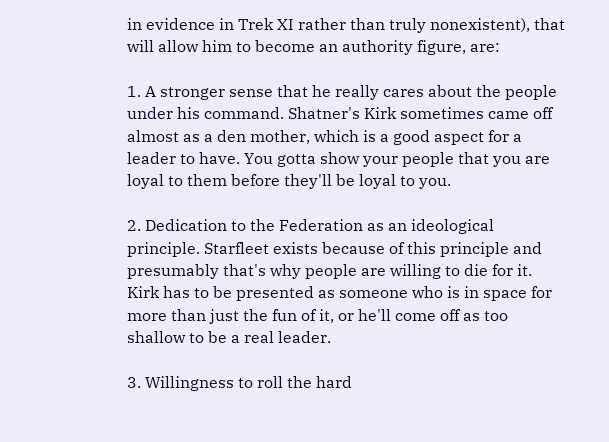in evidence in Trek XI rather than truly nonexistent), that will allow him to become an authority figure, are:

1. A stronger sense that he really cares about the people under his command. Shatner's Kirk sometimes came off almost as a den mother, which is a good aspect for a leader to have. You gotta show your people that you are loyal to them before they'll be loyal to you.

2. Dedication to the Federation as an ideological principle. Starfleet exists because of this principle and presumably that's why people are willing to die for it. Kirk has to be presented as someone who is in space for more than just the fun of it, or he'll come off as too shallow to be a real leader.

3. Willingness to roll the hard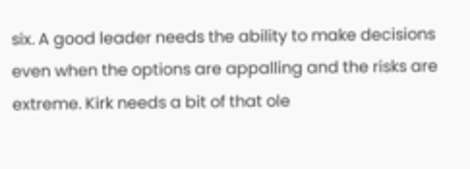six. A good leader needs the ability to make decisions even when the options are appalling and the risks are extreme. Kirk needs a bit of that ole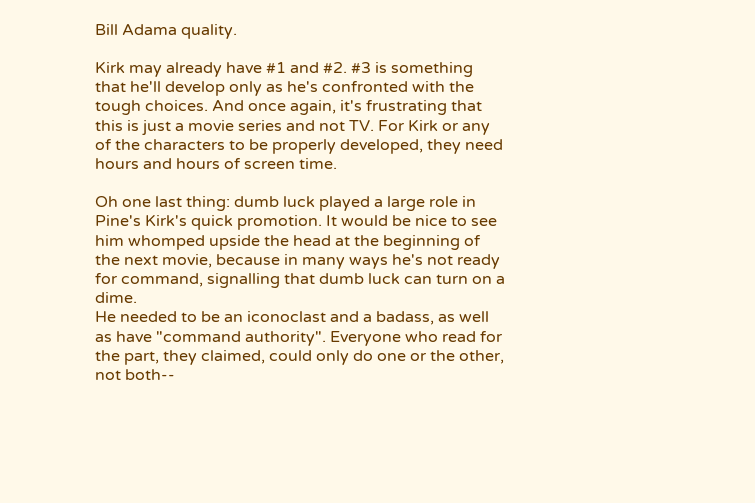Bill Adama quality.

Kirk may already have #1 and #2. #3 is something that he'll develop only as he's confronted with the tough choices. And once again, it's frustrating that this is just a movie series and not TV. For Kirk or any of the characters to be properly developed, they need hours and hours of screen time.

Oh one last thing: dumb luck played a large role in Pine's Kirk's quick promotion. It would be nice to see him whomped upside the head at the beginning of the next movie, because in many ways he's not ready for command, signalling that dumb luck can turn on a dime.
He needed to be an iconoclast and a badass, as well as have "command authority". Everyone who read for the part, they claimed, could only do one or the other, not both--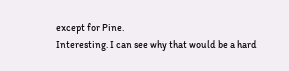except for Pine.
Interesting. I can see why that would be a hard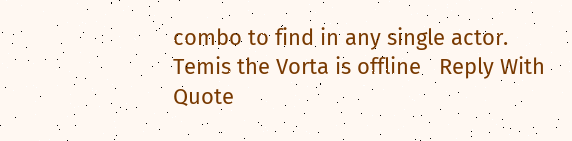combo to find in any single actor.
Temis the Vorta is offline   Reply With Quote